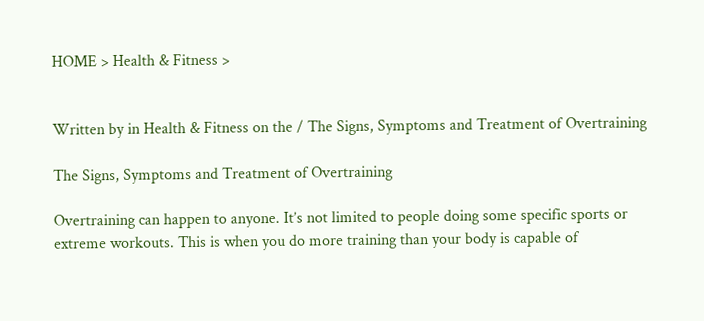HOME > Health & Fitness >


Written by in Health & Fitness on the / The Signs, Symptoms and Treatment of Overtraining

The Signs, Symptoms and Treatment of Overtraining

Overtraining can happen to anyone. It’s not limited to people doing some specific sports or extreme workouts. This is when you do more training than your body is capable of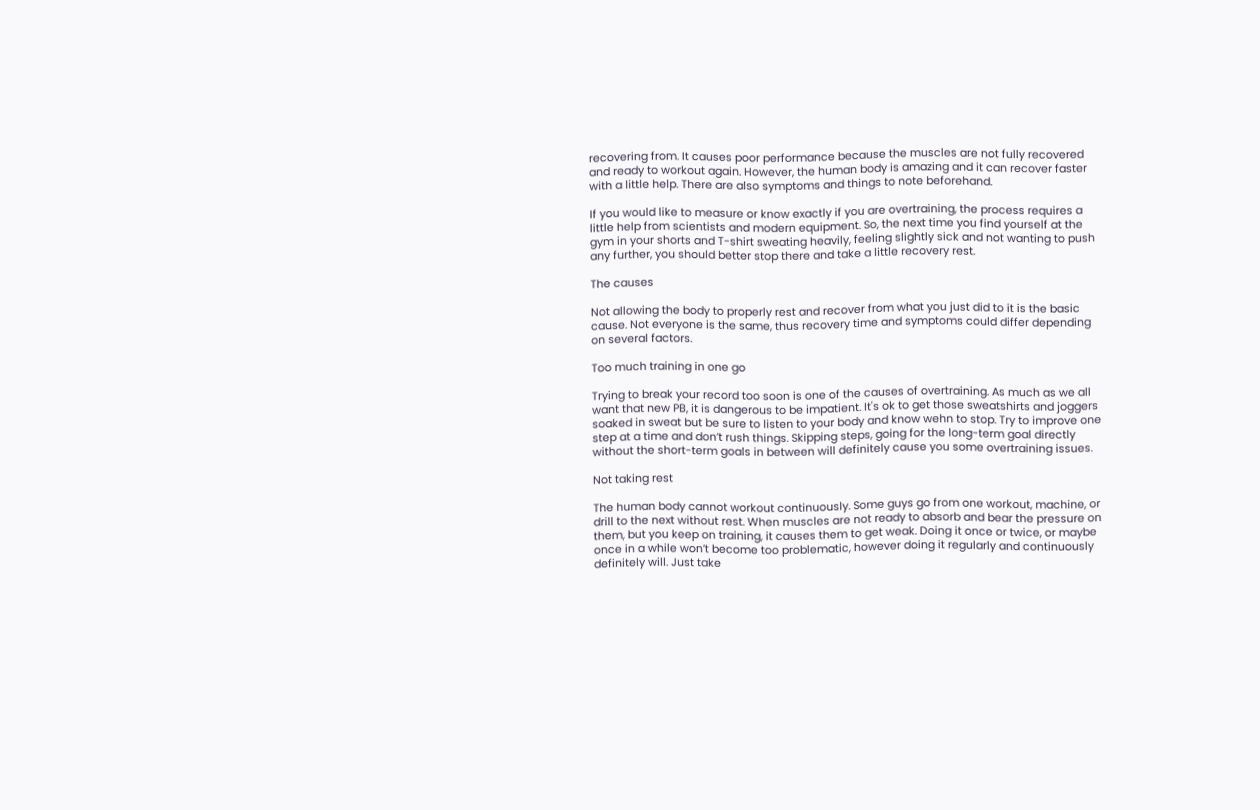recovering from. It causes poor performance because the muscles are not fully recovered and ready to workout again. However, the human body is amazing and it can recover faster with a little help. There are also symptoms and things to note beforehand.

If you would like to measure or know exactly if you are overtraining, the process requires a little help from scientists and modern equipment. So, the next time you find yourself at the gym in your shorts and T-shirt sweating heavily, feeling slightly sick and not wanting to push any further, you should better stop there and take a little recovery rest.

The causes

Not allowing the body to properly rest and recover from what you just did to it is the basic cause. Not everyone is the same, thus recovery time and symptoms could differ depending on several factors.

Too much training in one go

Trying to break your record too soon is one of the causes of overtraining. As much as we all want that new PB, it is dangerous to be impatient. It's ok to get those sweatshirts and joggers soaked in sweat but be sure to listen to your body and know wehn to stop. Try to improve one step at a time and don’t rush things. Skipping steps, going for the long-term goal directly without the short-term goals in between will definitely cause you some overtraining issues.

Not taking rest

The human body cannot workout continuously. Some guys go from one workout, machine, or drill to the next without rest. When muscles are not ready to absorb and bear the pressure on them, but you keep on training, it causes them to get weak. Doing it once or twice, or maybe once in a while won’t become too problematic, however doing it regularly and continuously definitely will. Just take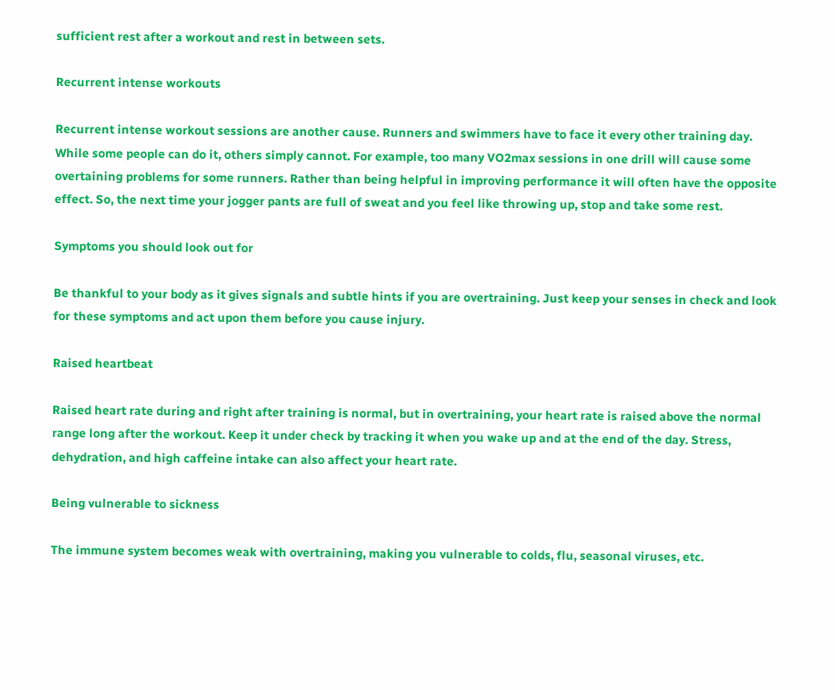sufficient rest after a workout and rest in between sets.

Recurrent intense workouts

Recurrent intense workout sessions are another cause. Runners and swimmers have to face it every other training day. While some people can do it, others simply cannot. For example, too many VO2max sessions in one drill will cause some overtaining problems for some runners. Rather than being helpful in improving performance it will often have the opposite effect. So, the next time your jogger pants are full of sweat and you feel like throwing up, stop and take some rest.

Symptoms you should look out for

Be thankful to your body as it gives signals and subtle hints if you are overtraining. Just keep your senses in check and look for these symptoms and act upon them before you cause injury.

Raised heartbeat

Raised heart rate during and right after training is normal, but in overtraining, your heart rate is raised above the normal range long after the workout. Keep it under check by tracking it when you wake up and at the end of the day. Stress, dehydration, and high caffeine intake can also affect your heart rate.

Being vulnerable to sickness

The immune system becomes weak with overtraining, making you vulnerable to colds, flu, seasonal viruses, etc.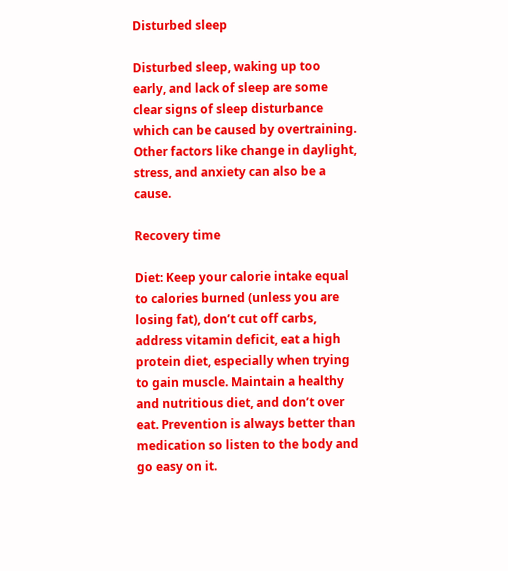Disturbed sleep

Disturbed sleep, waking up too early, and lack of sleep are some clear signs of sleep disturbance which can be caused by overtraining. Other factors like change in daylight, stress, and anxiety can also be a cause.

Recovery time

Diet: Keep your calorie intake equal to calories burned (unless you are losing fat), don’t cut off carbs, address vitamin deficit, eat a high protein diet, especially when trying to gain muscle. Maintain a healthy and nutritious diet, and don’t over eat. Prevention is always better than medication so listen to the body and go easy on it.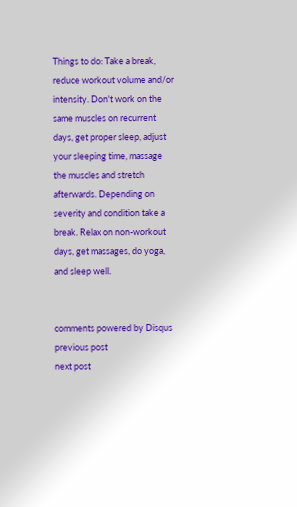Things to do: Take a break, reduce workout volume and/or intensity. Don't work on the same muscles on recurrent days, get proper sleep, adjust your sleeping time, massage the muscles and stretch afterwards. Depending on severity and condition take a break. Relax on non-workout days, get massages, do yoga, and sleep well.


comments powered by Disqus
previous post
next post